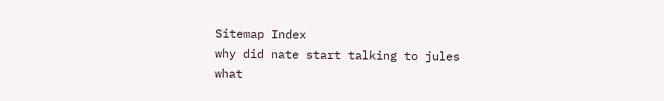Sitemap Index
why did nate start talking to jules
what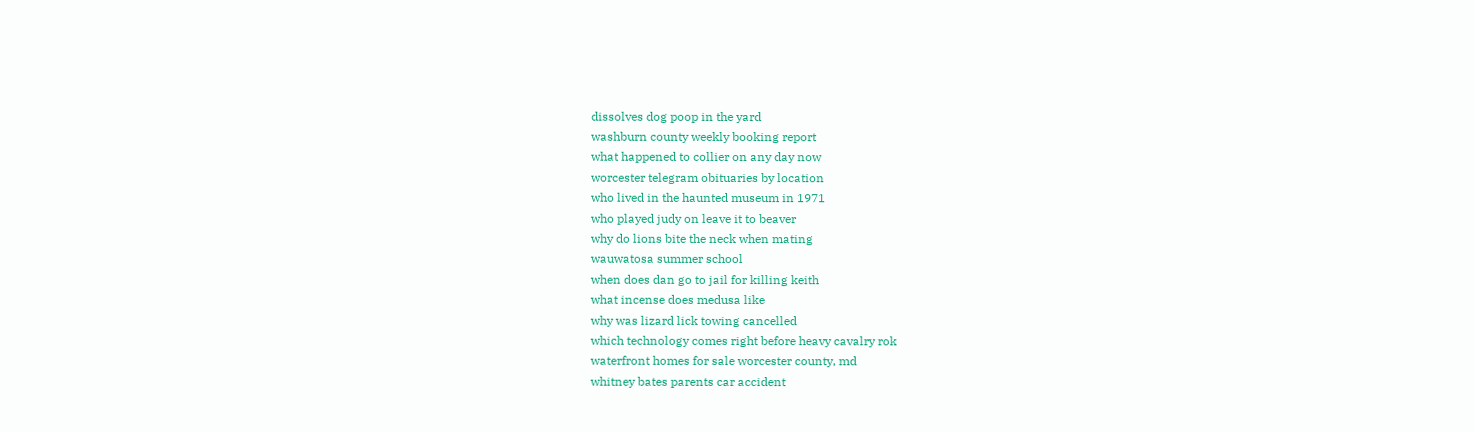dissolves dog poop in the yard
washburn county weekly booking report
what happened to collier on any day now
worcester telegram obituaries by location
who lived in the haunted museum in 1971
who played judy on leave it to beaver
why do lions bite the neck when mating
wauwatosa summer school
when does dan go to jail for killing keith
what incense does medusa like
why was lizard lick towing cancelled
which technology comes right before heavy cavalry rok
waterfront homes for sale worcester county, md
whitney bates parents car accident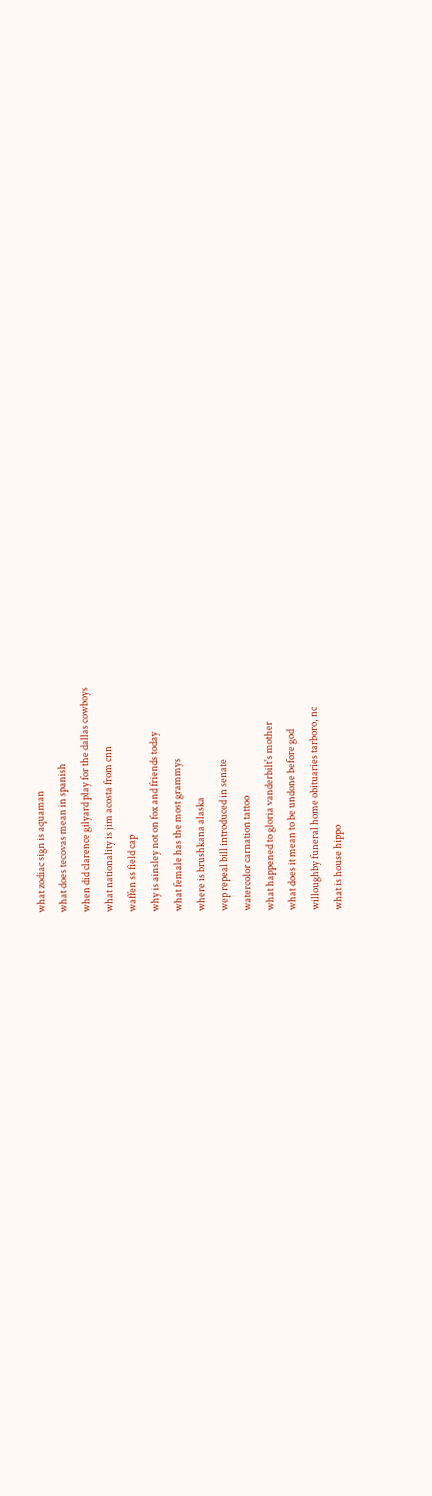what zodiac sign is aquaman
what does tecovas mean in spanish
when did clarence gilyard play for the dallas cowboys
what nationality is jim acosta from cnn
waffen ss field cap
why is ainsley not on fox and friends today
what female has the most grammys
where is brushkana alaska
wep repeal bill introduced in senate
watercolor carnation tattoo
what happened to gloria vanderbilt's mother
what does it mean to be undone before god
willoughby funeral home obituaries tarboro, nc
what is house hippo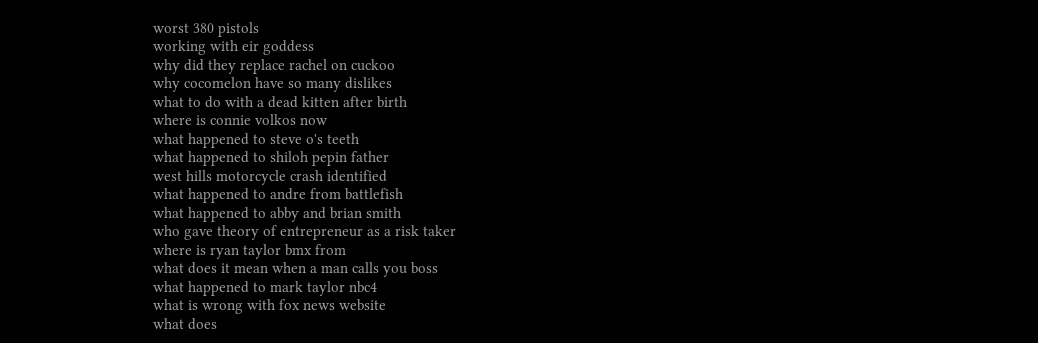worst 380 pistols
working with eir goddess
why did they replace rachel on cuckoo
why cocomelon have so many dislikes
what to do with a dead kitten after birth
where is connie volkos now
what happened to steve o's teeth
what happened to shiloh pepin father
west hills motorcycle crash identified
what happened to andre from battlefish
what happened to abby and brian smith
who gave theory of entrepreneur as a risk taker
where is ryan taylor bmx from
what does it mean when a man calls you boss
what happened to mark taylor nbc4
what is wrong with fox news website
what does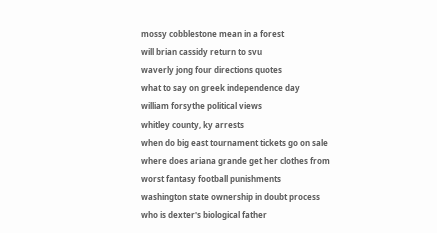mossy cobblestone mean in a forest
will brian cassidy return to svu
waverly jong four directions quotes
what to say on greek independence day
william forsythe political views
whitley county, ky arrests
when do big east tournament tickets go on sale
where does ariana grande get her clothes from
worst fantasy football punishments
washington state ownership in doubt process
who is dexter's biological father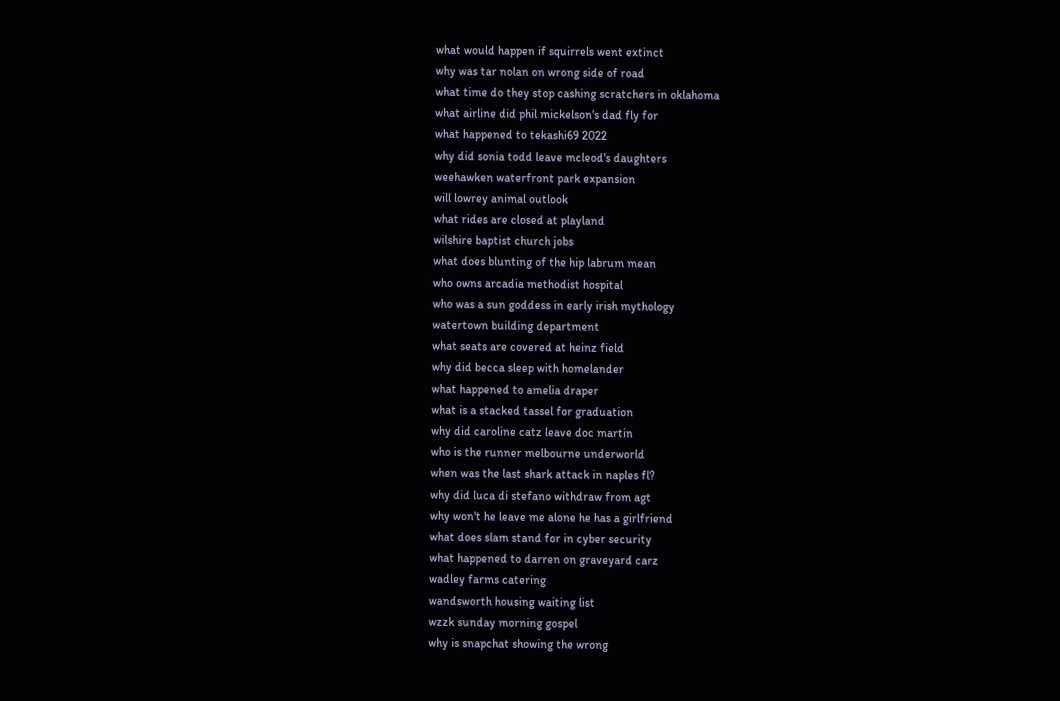what would happen if squirrels went extinct
why was tar nolan on wrong side of road
what time do they stop cashing scratchers in oklahoma
what airline did phil mickelson's dad fly for
what happened to tekashi69 2022
why did sonia todd leave mcleod's daughters
weehawken waterfront park expansion
will lowrey animal outlook
what rides are closed at playland
wilshire baptist church jobs
what does blunting of the hip labrum mean
who owns arcadia methodist hospital
who was a sun goddess in early irish mythology
watertown building department
what seats are covered at heinz field
why did becca sleep with homelander
what happened to amelia draper
what is a stacked tassel for graduation
why did caroline catz leave doc martin
who is the runner melbourne underworld
when was the last shark attack in naples fl?
why did luca di stefano withdraw from agt
why won't he leave me alone he has a girlfriend
what does slam stand for in cyber security
what happened to darren on graveyard carz
wadley farms catering
wandsworth housing waiting list
wzzk sunday morning gospel
why is snapchat showing the wrong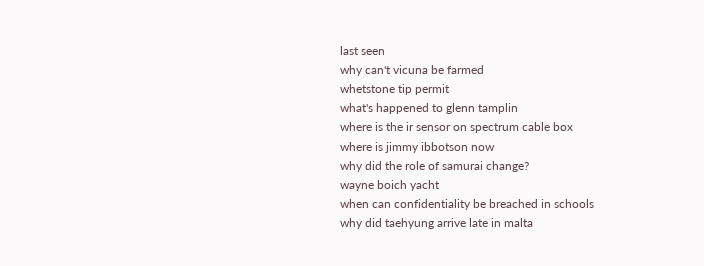last seen
why can't vicuna be farmed
whetstone tip permit
what's happened to glenn tamplin
where is the ir sensor on spectrum cable box
where is jimmy ibbotson now
why did the role of samurai change?
wayne boich yacht
when can confidentiality be breached in schools
why did taehyung arrive late in malta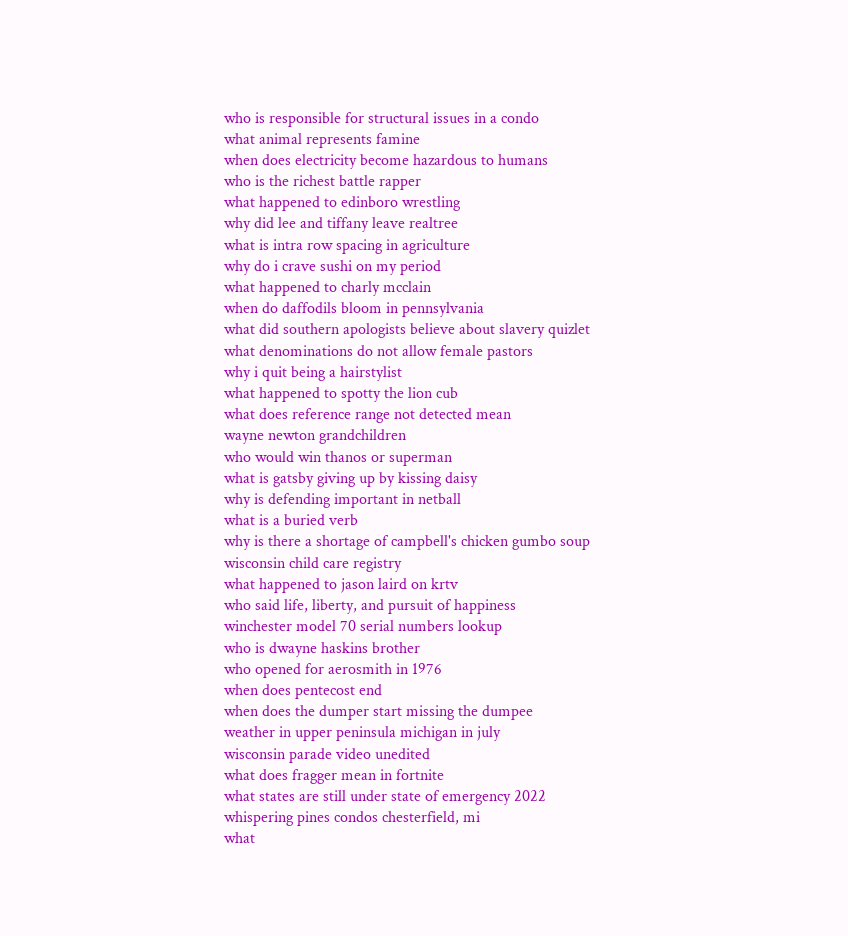who is responsible for structural issues in a condo
what animal represents famine
when does electricity become hazardous to humans
who is the richest battle rapper
what happened to edinboro wrestling
why did lee and tiffany leave realtree
what is intra row spacing in agriculture
why do i crave sushi on my period
what happened to charly mcclain
when do daffodils bloom in pennsylvania
what did southern apologists believe about slavery quizlet
what denominations do not allow female pastors
why i quit being a hairstylist
what happened to spotty the lion cub
what does reference range not detected mean
wayne newton grandchildren
who would win thanos or superman
what is gatsby giving up by kissing daisy
why is defending important in netball
what is a buried verb
why is there a shortage of campbell's chicken gumbo soup
wisconsin child care registry
what happened to jason laird on krtv
who said life, liberty, and pursuit of happiness
winchester model 70 serial numbers lookup
who is dwayne haskins brother
who opened for aerosmith in 1976
when does pentecost end
when does the dumper start missing the dumpee
weather in upper peninsula michigan in july
wisconsin parade video unedited
what does fragger mean in fortnite
what states are still under state of emergency 2022
whispering pines condos chesterfield, mi
what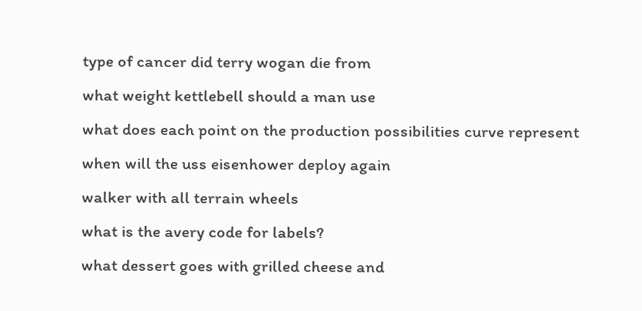type of cancer did terry wogan die from
what weight kettlebell should a man use
what does each point on the production possibilities curve represent
when will the uss eisenhower deploy again
walker with all terrain wheels
what is the avery code for labels?
what dessert goes with grilled cheese and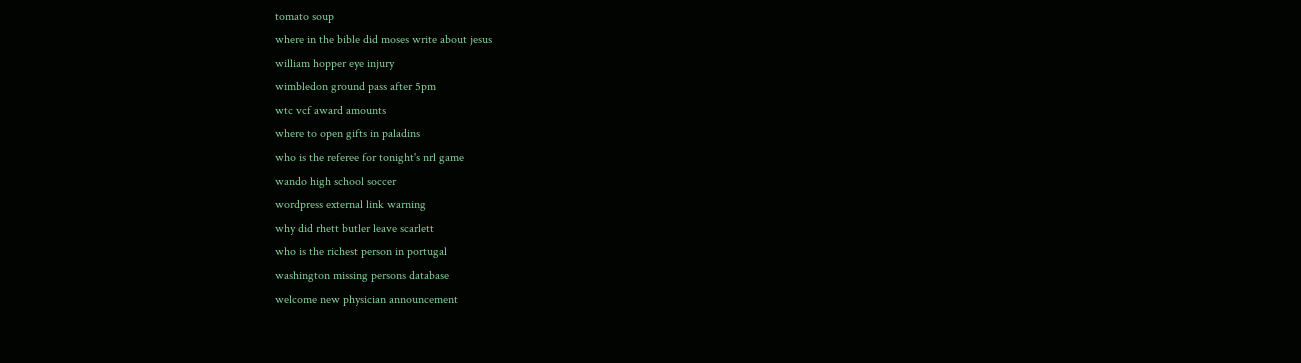tomato soup
where in the bible did moses write about jesus
william hopper eye injury
wimbledon ground pass after 5pm
wtc vcf award amounts
where to open gifts in paladins
who is the referee for tonight's nrl game
wando high school soccer
wordpress external link warning
why did rhett butler leave scarlett
who is the richest person in portugal
washington missing persons database
welcome new physician announcement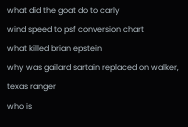what did the goat do to carly
wind speed to psf conversion chart
what killed brian epstein
why was gailard sartain replaced on walker, texas ranger
who is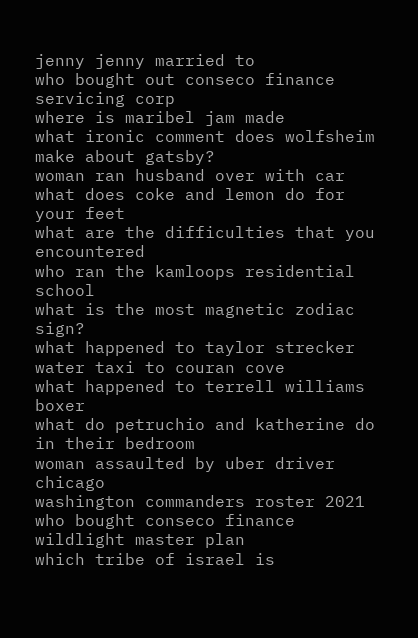jenny jenny married to
who bought out conseco finance servicing corp
where is maribel jam made
what ironic comment does wolfsheim make about gatsby?
woman ran husband over with car
what does coke and lemon do for your feet
what are the difficulties that you encountered
who ran the kamloops residential school
what is the most magnetic zodiac sign?
what happened to taylor strecker
water taxi to couran cove
what happened to terrell williams boxer
what do petruchio and katherine do in their bedroom
woman assaulted by uber driver chicago
washington commanders roster 2021
who bought conseco finance
wildlight master plan
which tribe of israel is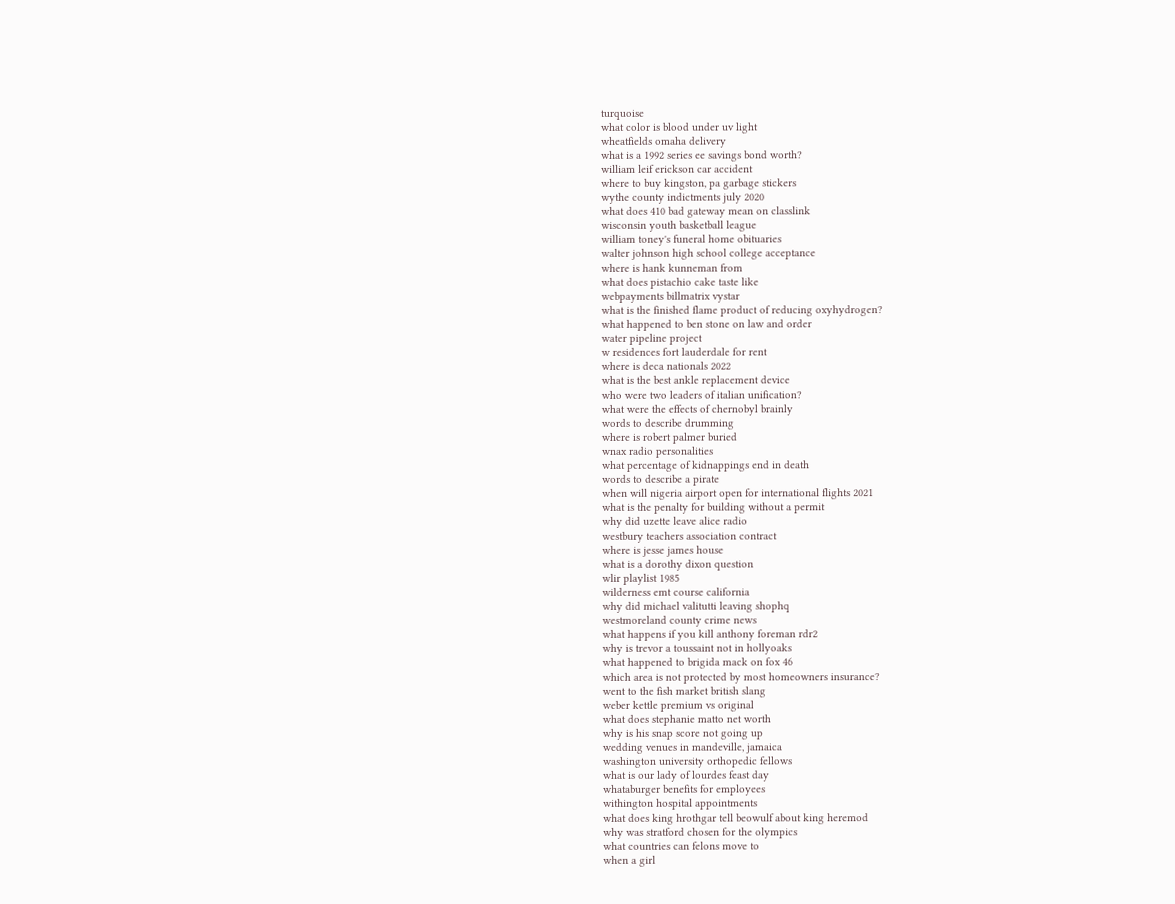turquoise
what color is blood under uv light
wheatfields omaha delivery
what is a 1992 series ee savings bond worth?
william leif erickson car accident
where to buy kingston, pa garbage stickers
wythe county indictments july 2020
what does 410 bad gateway mean on classlink
wisconsin youth basketball league
william toney's funeral home obituaries
walter johnson high school college acceptance
where is hank kunneman from
what does pistachio cake taste like
webpayments billmatrix vystar
what is the finished flame product of reducing oxyhydrogen?
what happened to ben stone on law and order
water pipeline project
w residences fort lauderdale for rent
where is deca nationals 2022
what is the best ankle replacement device
who were two leaders of italian unification?
what were the effects of chernobyl brainly
words to describe drumming
where is robert palmer buried
wnax radio personalities
what percentage of kidnappings end in death
words to describe a pirate
when will nigeria airport open for international flights 2021
what is the penalty for building without a permit
why did uzette leave alice radio
westbury teachers association contract
where is jesse james house
what is a dorothy dixon question
wlir playlist 1985
wilderness emt course california
why did michael valitutti leaving shophq
westmoreland county crime news
what happens if you kill anthony foreman rdr2
why is trevor a toussaint not in hollyoaks
what happened to brigida mack on fox 46
which area is not protected by most homeowners insurance?
went to the fish market british slang
weber kettle premium vs original
what does stephanie matto net worth
why is his snap score not going up
wedding venues in mandeville, jamaica
washington university orthopedic fellows
what is our lady of lourdes feast day
whataburger benefits for employees
withington hospital appointments
what does king hrothgar tell beowulf about king heremod
why was stratford chosen for the olympics
what countries can felons move to
when a girl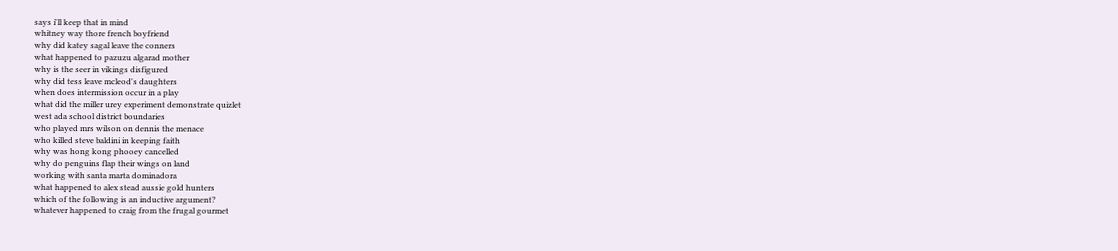says i'll keep that in mind
whitney way thore french boyfriend
why did katey sagal leave the conners
what happened to pazuzu algarad mother
why is the seer in vikings disfigured
why did tess leave mcleod's daughters
when does intermission occur in a play
what did the miller urey experiment demonstrate quizlet
west ada school district boundaries
who played mrs wilson on dennis the menace
who killed steve baldini in keeping faith
why was hong kong phooey cancelled
why do penguins flap their wings on land
working with santa marta dominadora
what happened to alex stead aussie gold hunters
which of the following is an inductive argument?
whatever happened to craig from the frugal gourmet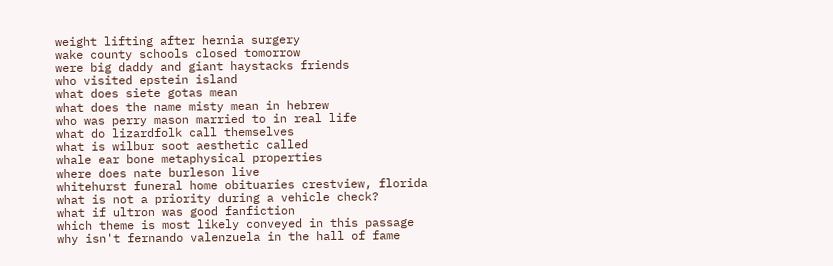weight lifting after hernia surgery
wake county schools closed tomorrow
were big daddy and giant haystacks friends
who visited epstein island
what does siete gotas mean
what does the name misty mean in hebrew
who was perry mason married to in real life
what do lizardfolk call themselves
what is wilbur soot aesthetic called
whale ear bone metaphysical properties
where does nate burleson live
whitehurst funeral home obituaries crestview, florida
what is not a priority during a vehicle check?
what if ultron was good fanfiction
which theme is most likely conveyed in this passage
why isn't fernando valenzuela in the hall of fame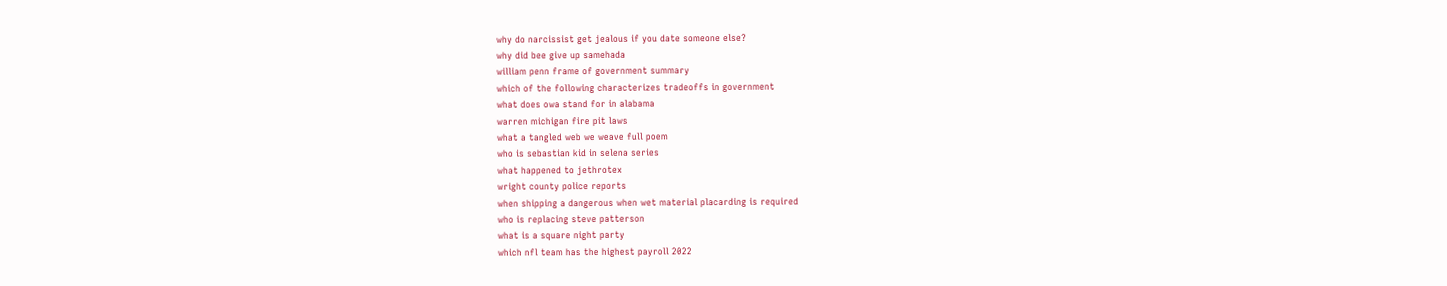why do narcissist get jealous if you date someone else?
why did bee give up samehada
william penn frame of government summary
which of the following characterizes tradeoffs in government
what does owa stand for in alabama
warren michigan fire pit laws
what a tangled web we weave full poem
who is sebastian kid in selena series
what happened to jethrotex
wright county police reports
when shipping a dangerous when wet material placarding is required
who is replacing steve patterson
what is a square night party
which nfl team has the highest payroll 2022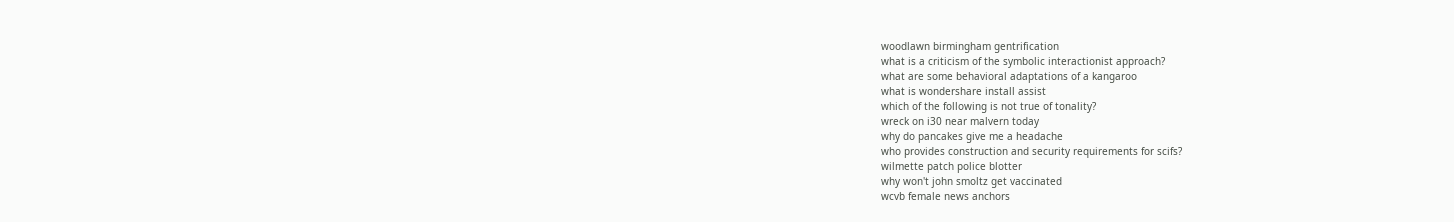woodlawn birmingham gentrification
what is a criticism of the symbolic interactionist approach?
what are some behavioral adaptations of a kangaroo
what is wondershare install assist
which of the following is not true of tonality?
wreck on i30 near malvern today
why do pancakes give me a headache
who provides construction and security requirements for scifs?
wilmette patch police blotter
why won't john smoltz get vaccinated
wcvb female news anchors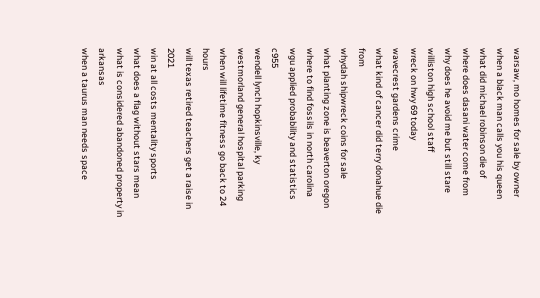warsaw, mo homes for sale by owner
when a black man calls you his queen
what did michael robinson die of
where does dasani water come from
why does he avoid me but still stare
williston high school staff
wreck on hwy 69 today
wavecrest gardens crime
what kind of cancer did terry donahue die from
whydah shipwreck coins for sale
what planting zone is beaverton oregon
where to find fossils in north carolina
wgu applied probability and statistics c955
wendell lynch hopkinsville, ky
westmorland general hospital parking
when will lifetime fitness go back to 24 hours
will texas retired teachers get a raise in 2021
win at all costs mentality sports
what does a flag without stars mean
what is considered abandoned property in arkansas
when a taurus man needs space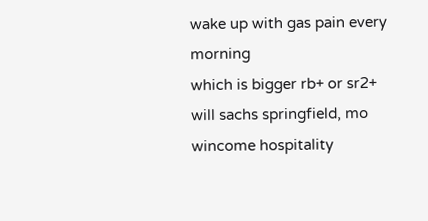wake up with gas pain every morning
which is bigger rb+ or sr2+
will sachs springfield, mo
wincome hospitality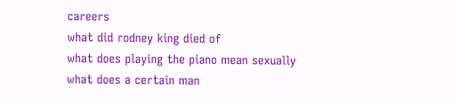careers
what did rodney king died of
what does playing the piano mean sexually
what does a certain man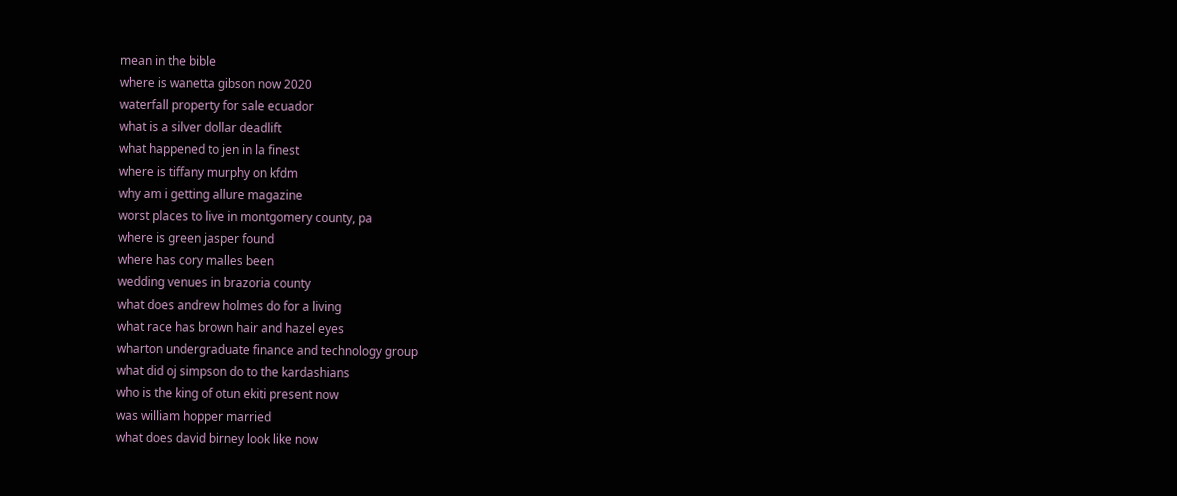mean in the bible
where is wanetta gibson now 2020
waterfall property for sale ecuador
what is a silver dollar deadlift
what happened to jen in la finest
where is tiffany murphy on kfdm
why am i getting allure magazine
worst places to live in montgomery county, pa
where is green jasper found
where has cory malles been
wedding venues in brazoria county
what does andrew holmes do for a living
what race has brown hair and hazel eyes
wharton undergraduate finance and technology group
what did oj simpson do to the kardashians
who is the king of otun ekiti present now
was william hopper married
what does david birney look like now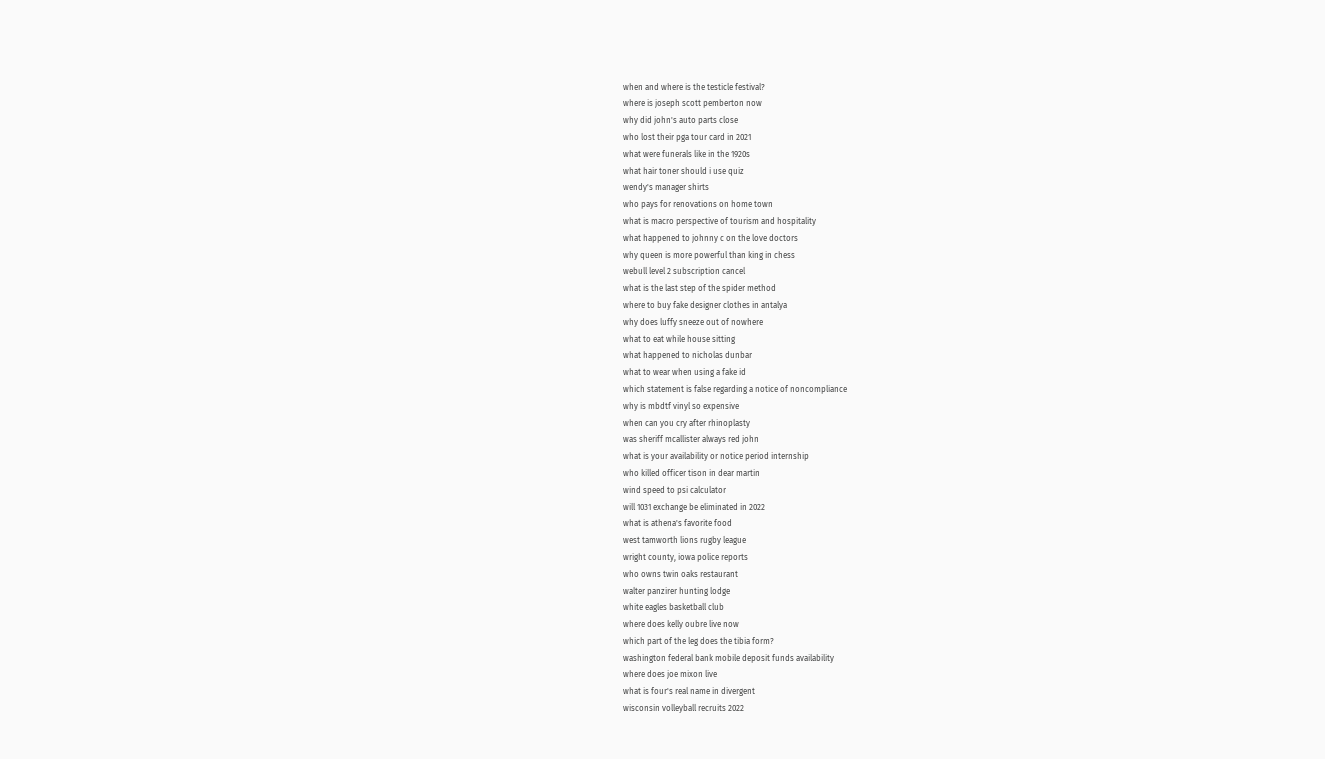when and where is the testicle festival?
where is joseph scott pemberton now
why did john's auto parts close
who lost their pga tour card in 2021
what were funerals like in the 1920s
what hair toner should i use quiz
wendy's manager shirts
who pays for renovations on home town
what is macro perspective of tourism and hospitality
what happened to johnny c on the love doctors
why queen is more powerful than king in chess
webull level 2 subscription cancel
what is the last step of the spider method
where to buy fake designer clothes in antalya
why does luffy sneeze out of nowhere
what to eat while house sitting
what happened to nicholas dunbar
what to wear when using a fake id
which statement is false regarding a notice of noncompliance
why is mbdtf vinyl so expensive
when can you cry after rhinoplasty
was sheriff mcallister always red john
what is your availability or notice period internship
who killed officer tison in dear martin
wind speed to psi calculator
will 1031 exchange be eliminated in 2022
what is athena's favorite food
west tamworth lions rugby league
wright county, iowa police reports
who owns twin oaks restaurant
walter panzirer hunting lodge
white eagles basketball club
where does kelly oubre live now
which part of the leg does the tibia form?
washington federal bank mobile deposit funds availability
where does joe mixon live
what is four's real name in divergent
wisconsin volleyball recruits 2022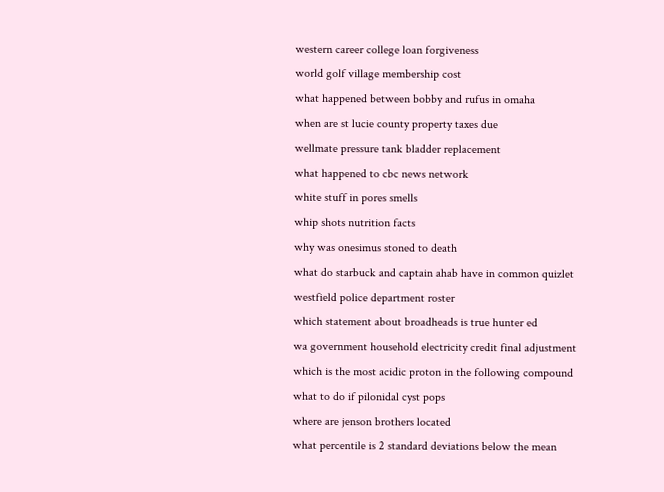western career college loan forgiveness
world golf village membership cost
what happened between bobby and rufus in omaha
when are st lucie county property taxes due
wellmate pressure tank bladder replacement
what happened to cbc news network
white stuff in pores smells
whip shots nutrition facts
why was onesimus stoned to death
what do starbuck and captain ahab have in common quizlet
westfield police department roster
which statement about broadheads is true hunter ed
wa government household electricity credit final adjustment
which is the most acidic proton in the following compound
what to do if pilonidal cyst pops
where are jenson brothers located
what percentile is 2 standard deviations below the mean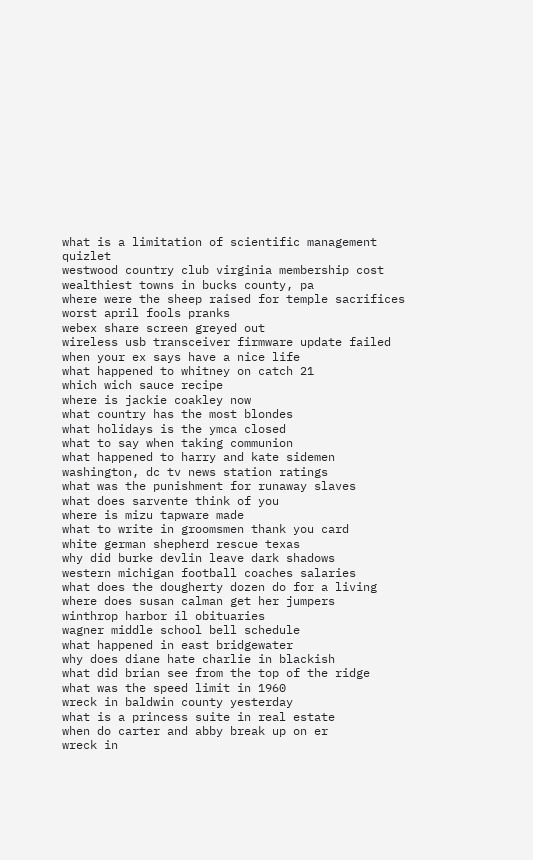what is a limitation of scientific management quizlet
westwood country club virginia membership cost
wealthiest towns in bucks county, pa
where were the sheep raised for temple sacrifices
worst april fools pranks
webex share screen greyed out
wireless usb transceiver firmware update failed
when your ex says have a nice life
what happened to whitney on catch 21
which wich sauce recipe
where is jackie coakley now
what country has the most blondes
what holidays is the ymca closed
what to say when taking communion
what happened to harry and kate sidemen
washington, dc tv news station ratings
what was the punishment for runaway slaves
what does sarvente think of you
where is mizu tapware made
what to write in groomsmen thank you card
white german shepherd rescue texas
why did burke devlin leave dark shadows
western michigan football coaches salaries
what does the dougherty dozen do for a living
where does susan calman get her jumpers
winthrop harbor il obituaries
wagner middle school bell schedule
what happened in east bridgewater
why does diane hate charlie in blackish
what did brian see from the top of the ridge
what was the speed limit in 1960
wreck in baldwin county yesterday
what is a princess suite in real estate
when do carter and abby break up on er
wreck in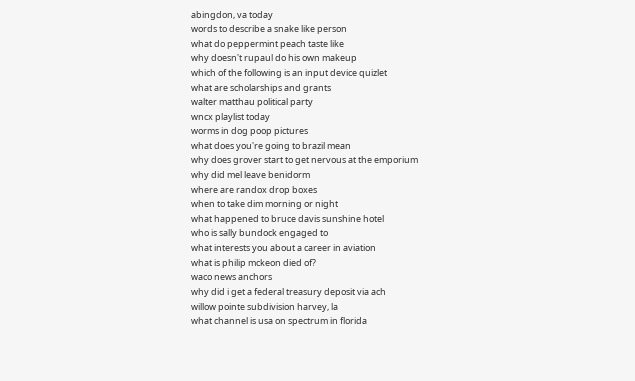abingdon, va today
words to describe a snake like person
what do peppermint peach taste like
why doesn't rupaul do his own makeup
which of the following is an input device quizlet
what are scholarships and grants
walter matthau political party
wncx playlist today
worms in dog poop pictures
what does you're going to brazil mean
why does grover start to get nervous at the emporium
why did mel leave benidorm
where are randox drop boxes
when to take dim morning or night
what happened to bruce davis sunshine hotel
who is sally bundock engaged to
what interests you about a career in aviation
what is philip mckeon died of?
waco news anchors
why did i get a federal treasury deposit via ach
willow pointe subdivision harvey, la
what channel is usa on spectrum in florida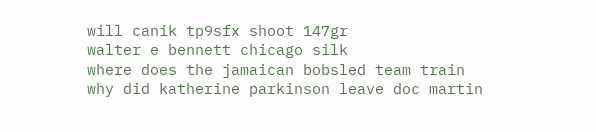will canik tp9sfx shoot 147gr
walter e bennett chicago silk
where does the jamaican bobsled team train
why did katherine parkinson leave doc martin